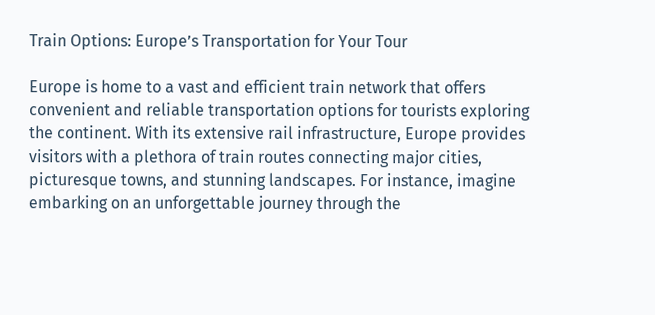Train Options: Europe’s Transportation for Your Tour

Europe is home to a vast and efficient train network that offers convenient and reliable transportation options for tourists exploring the continent. With its extensive rail infrastructure, Europe provides visitors with a plethora of train routes connecting major cities, picturesque towns, and stunning landscapes. For instance, imagine embarking on an unforgettable journey through the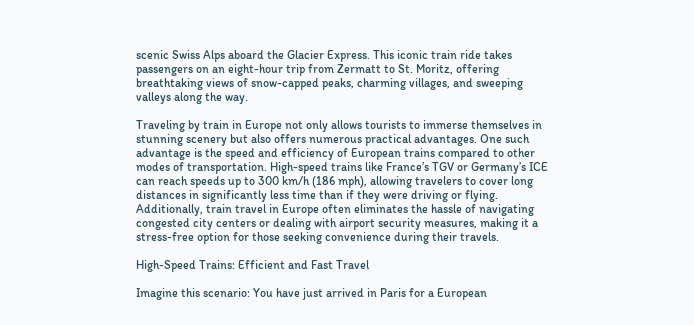scenic Swiss Alps aboard the Glacier Express. This iconic train ride takes passengers on an eight-hour trip from Zermatt to St. Moritz, offering breathtaking views of snow-capped peaks, charming villages, and sweeping valleys along the way.

Traveling by train in Europe not only allows tourists to immerse themselves in stunning scenery but also offers numerous practical advantages. One such advantage is the speed and efficiency of European trains compared to other modes of transportation. High-speed trains like France’s TGV or Germany’s ICE can reach speeds up to 300 km/h (186 mph), allowing travelers to cover long distances in significantly less time than if they were driving or flying. Additionally, train travel in Europe often eliminates the hassle of navigating congested city centers or dealing with airport security measures, making it a stress-free option for those seeking convenience during their travels.

High-Speed Trains: Efficient and Fast Travel

Imagine this scenario: You have just arrived in Paris for a European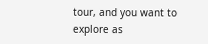tour, and you want to explore as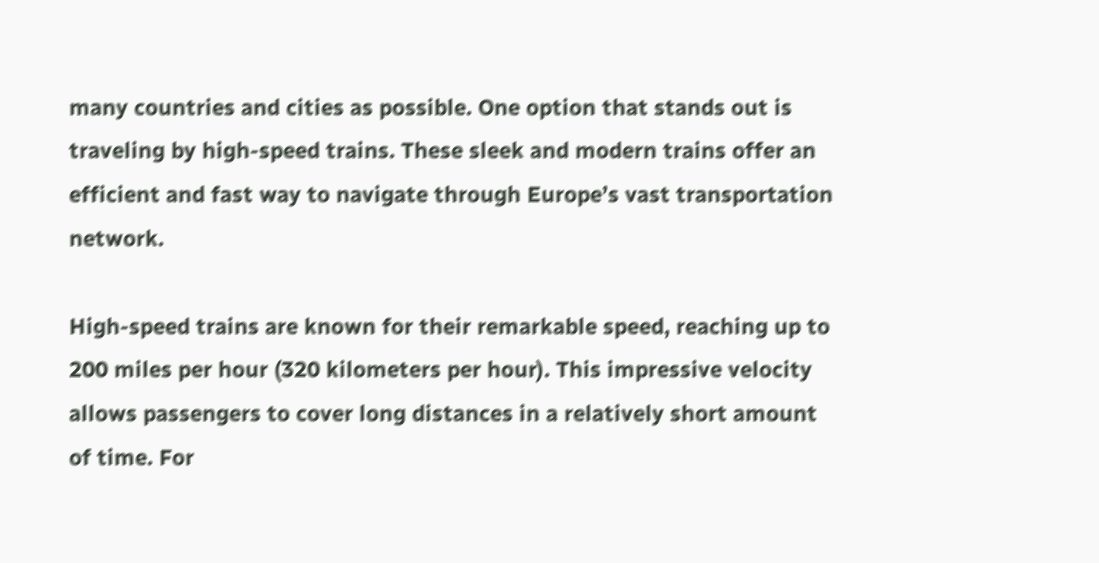many countries and cities as possible. One option that stands out is traveling by high-speed trains. These sleek and modern trains offer an efficient and fast way to navigate through Europe’s vast transportation network.

High-speed trains are known for their remarkable speed, reaching up to 200 miles per hour (320 kilometers per hour). This impressive velocity allows passengers to cover long distances in a relatively short amount of time. For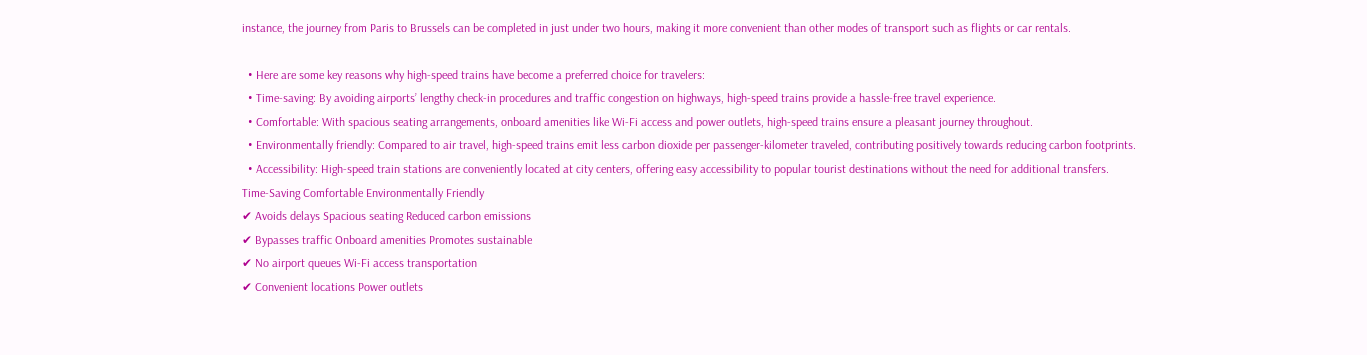instance, the journey from Paris to Brussels can be completed in just under two hours, making it more convenient than other modes of transport such as flights or car rentals.

  • Here are some key reasons why high-speed trains have become a preferred choice for travelers:
  • Time-saving: By avoiding airports’ lengthy check-in procedures and traffic congestion on highways, high-speed trains provide a hassle-free travel experience.
  • Comfortable: With spacious seating arrangements, onboard amenities like Wi-Fi access and power outlets, high-speed trains ensure a pleasant journey throughout.
  • Environmentally friendly: Compared to air travel, high-speed trains emit less carbon dioxide per passenger-kilometer traveled, contributing positively towards reducing carbon footprints.
  • Accessibility: High-speed train stations are conveniently located at city centers, offering easy accessibility to popular tourist destinations without the need for additional transfers.
Time-Saving Comfortable Environmentally Friendly
✔ Avoids delays Spacious seating Reduced carbon emissions
✔ Bypasses traffic Onboard amenities Promotes sustainable
✔ No airport queues Wi-Fi access transportation
✔ Convenient locations Power outlets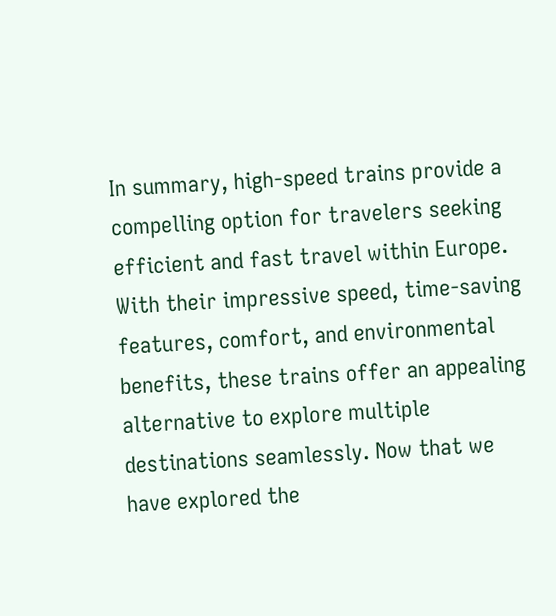In summary, high-speed trains provide a compelling option for travelers seeking efficient and fast travel within Europe. With their impressive speed, time-saving features, comfort, and environmental benefits, these trains offer an appealing alternative to explore multiple destinations seamlessly. Now that we have explored the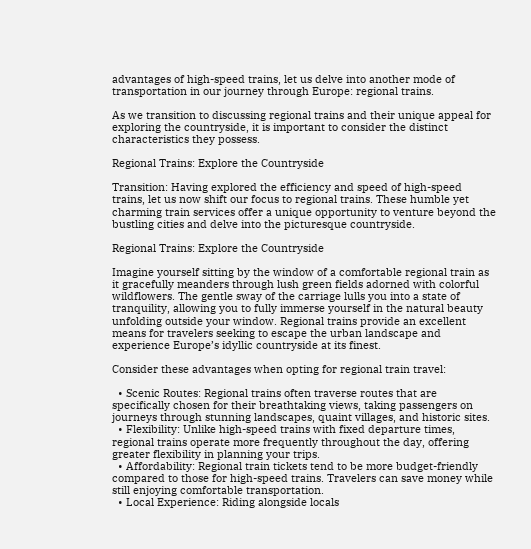advantages of high-speed trains, let us delve into another mode of transportation in our journey through Europe: regional trains.

As we transition to discussing regional trains and their unique appeal for exploring the countryside, it is important to consider the distinct characteristics they possess.

Regional Trains: Explore the Countryside

Transition: Having explored the efficiency and speed of high-speed trains, let us now shift our focus to regional trains. These humble yet charming train services offer a unique opportunity to venture beyond the bustling cities and delve into the picturesque countryside.

Regional Trains: Explore the Countryside

Imagine yourself sitting by the window of a comfortable regional train as it gracefully meanders through lush green fields adorned with colorful wildflowers. The gentle sway of the carriage lulls you into a state of tranquility, allowing you to fully immerse yourself in the natural beauty unfolding outside your window. Regional trains provide an excellent means for travelers seeking to escape the urban landscape and experience Europe’s idyllic countryside at its finest.

Consider these advantages when opting for regional train travel:

  • Scenic Routes: Regional trains often traverse routes that are specifically chosen for their breathtaking views, taking passengers on journeys through stunning landscapes, quaint villages, and historic sites.
  • Flexibility: Unlike high-speed trains with fixed departure times, regional trains operate more frequently throughout the day, offering greater flexibility in planning your trips.
  • Affordability: Regional train tickets tend to be more budget-friendly compared to those for high-speed trains. Travelers can save money while still enjoying comfortable transportation.
  • Local Experience: Riding alongside locals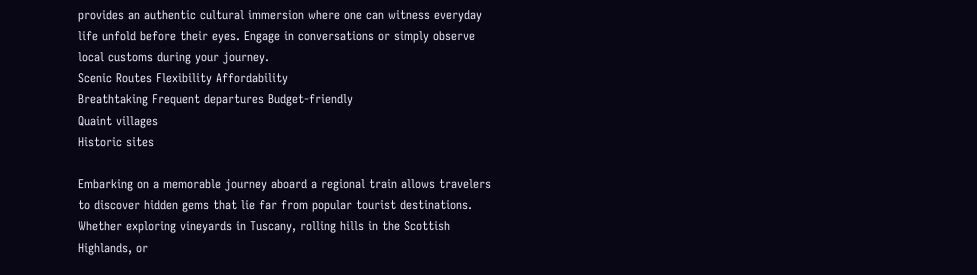provides an authentic cultural immersion where one can witness everyday life unfold before their eyes. Engage in conversations or simply observe local customs during your journey.
Scenic Routes Flexibility Affordability
Breathtaking Frequent departures Budget-friendly
Quaint villages
Historic sites

Embarking on a memorable journey aboard a regional train allows travelers to discover hidden gems that lie far from popular tourist destinations. Whether exploring vineyards in Tuscany, rolling hills in the Scottish Highlands, or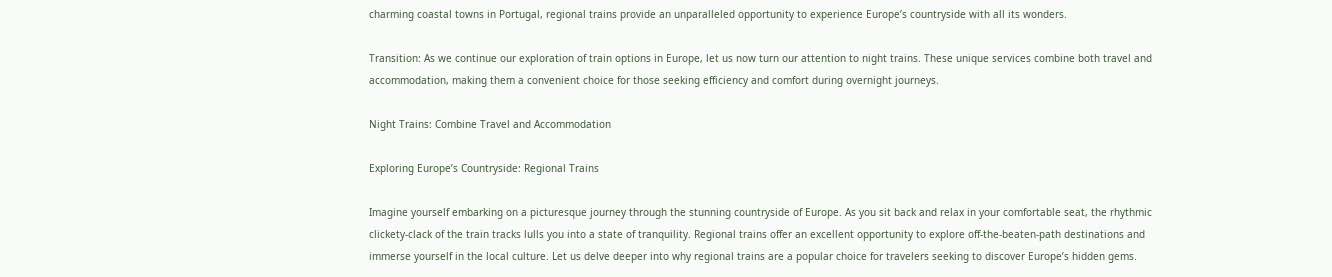charming coastal towns in Portugal, regional trains provide an unparalleled opportunity to experience Europe’s countryside with all its wonders.

Transition: As we continue our exploration of train options in Europe, let us now turn our attention to night trains. These unique services combine both travel and accommodation, making them a convenient choice for those seeking efficiency and comfort during overnight journeys.

Night Trains: Combine Travel and Accommodation

Exploring Europe’s Countryside: Regional Trains

Imagine yourself embarking on a picturesque journey through the stunning countryside of Europe. As you sit back and relax in your comfortable seat, the rhythmic clickety-clack of the train tracks lulls you into a state of tranquility. Regional trains offer an excellent opportunity to explore off-the-beaten-path destinations and immerse yourself in the local culture. Let us delve deeper into why regional trains are a popular choice for travelers seeking to discover Europe’s hidden gems.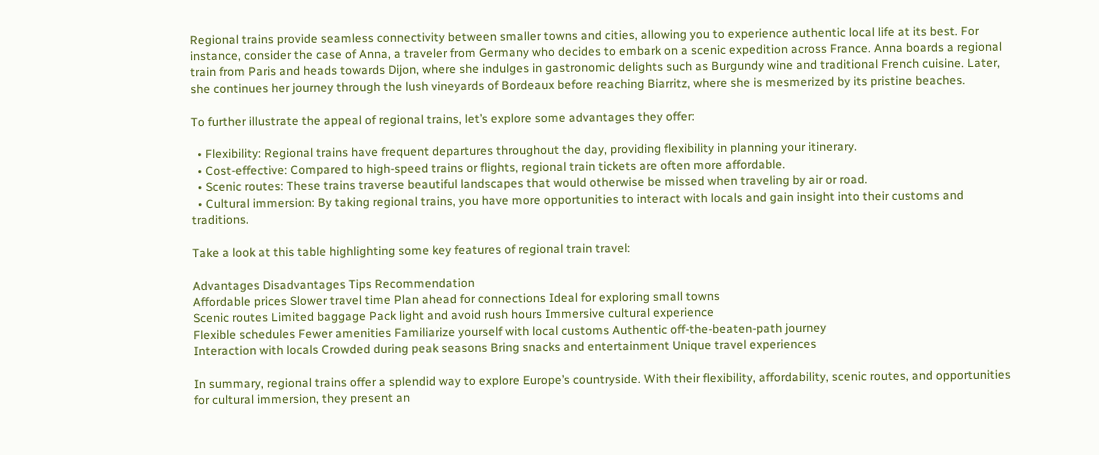Regional trains provide seamless connectivity between smaller towns and cities, allowing you to experience authentic local life at its best. For instance, consider the case of Anna, a traveler from Germany who decides to embark on a scenic expedition across France. Anna boards a regional train from Paris and heads towards Dijon, where she indulges in gastronomic delights such as Burgundy wine and traditional French cuisine. Later, she continues her journey through the lush vineyards of Bordeaux before reaching Biarritz, where she is mesmerized by its pristine beaches.

To further illustrate the appeal of regional trains, let’s explore some advantages they offer:

  • Flexibility: Regional trains have frequent departures throughout the day, providing flexibility in planning your itinerary.
  • Cost-effective: Compared to high-speed trains or flights, regional train tickets are often more affordable.
  • Scenic routes: These trains traverse beautiful landscapes that would otherwise be missed when traveling by air or road.
  • Cultural immersion: By taking regional trains, you have more opportunities to interact with locals and gain insight into their customs and traditions.

Take a look at this table highlighting some key features of regional train travel:

Advantages Disadvantages Tips Recommendation
Affordable prices Slower travel time Plan ahead for connections Ideal for exploring small towns
Scenic routes Limited baggage Pack light and avoid rush hours Immersive cultural experience
Flexible schedules Fewer amenities Familiarize yourself with local customs Authentic off-the-beaten-path journey
Interaction with locals Crowded during peak seasons Bring snacks and entertainment Unique travel experiences

In summary, regional trains offer a splendid way to explore Europe’s countryside. With their flexibility, affordability, scenic routes, and opportunities for cultural immersion, they present an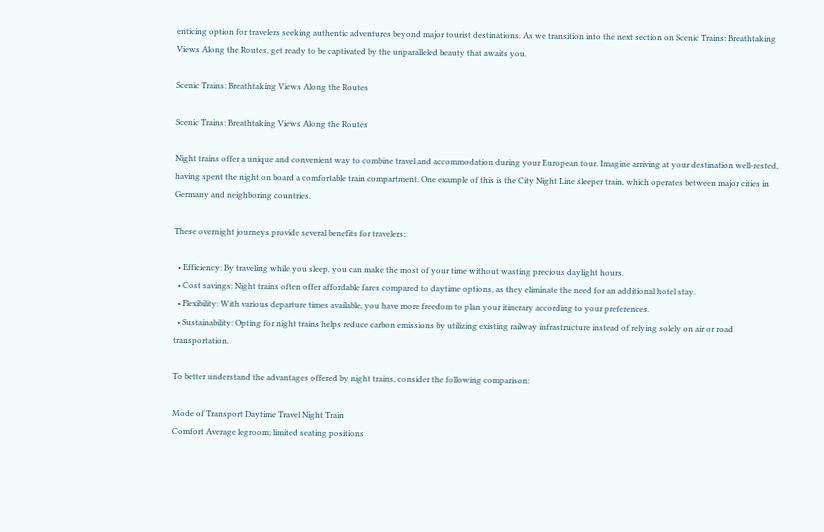enticing option for travelers seeking authentic adventures beyond major tourist destinations. As we transition into the next section on Scenic Trains: Breathtaking Views Along the Routes, get ready to be captivated by the unparalleled beauty that awaits you.

Scenic Trains: Breathtaking Views Along the Routes

Scenic Trains: Breathtaking Views Along the Routes

Night trains offer a unique and convenient way to combine travel and accommodation during your European tour. Imagine arriving at your destination well-rested, having spent the night on board a comfortable train compartment. One example of this is the City Night Line sleeper train, which operates between major cities in Germany and neighboring countries.

These overnight journeys provide several benefits for travelers:

  • Efficiency: By traveling while you sleep, you can make the most of your time without wasting precious daylight hours.
  • Cost savings: Night trains often offer affordable fares compared to daytime options, as they eliminate the need for an additional hotel stay.
  • Flexibility: With various departure times available, you have more freedom to plan your itinerary according to your preferences.
  • Sustainability: Opting for night trains helps reduce carbon emissions by utilizing existing railway infrastructure instead of relying solely on air or road transportation.

To better understand the advantages offered by night trains, consider the following comparison:

Mode of Transport Daytime Travel Night Train
Comfort Average legroom; limited seating positions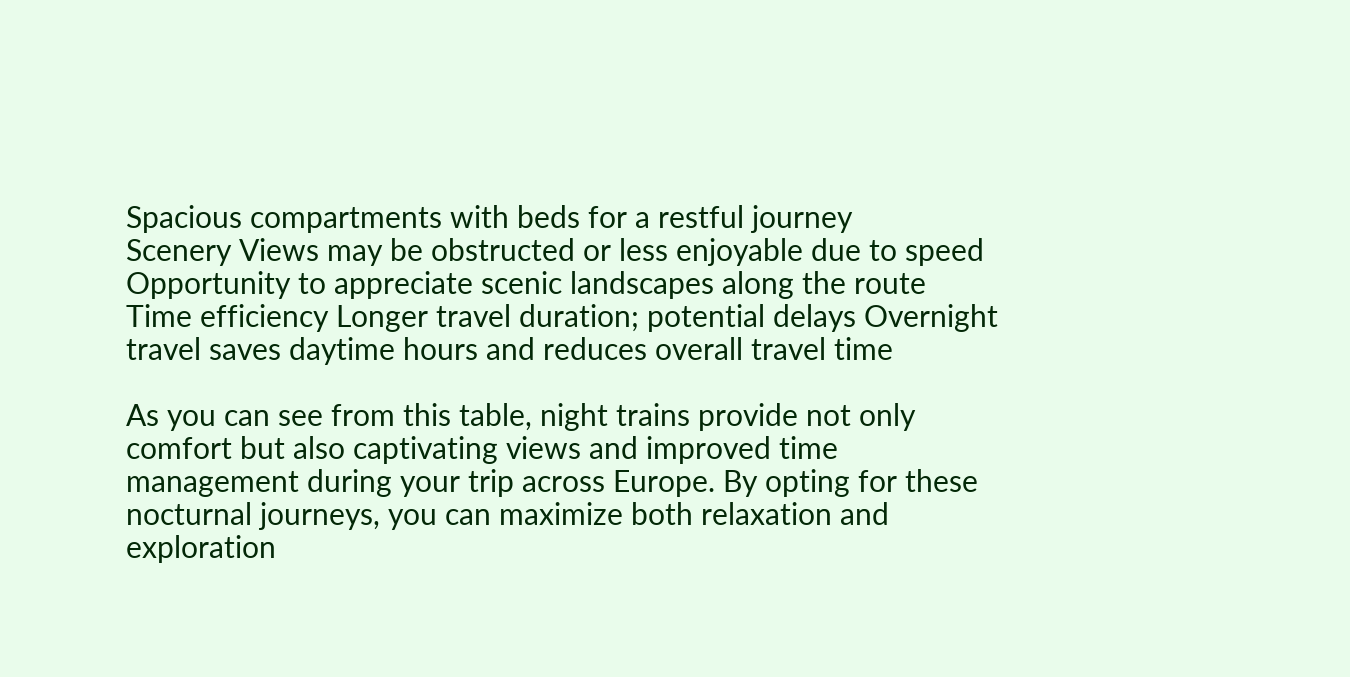Spacious compartments with beds for a restful journey
Scenery Views may be obstructed or less enjoyable due to speed Opportunity to appreciate scenic landscapes along the route
Time efficiency Longer travel duration; potential delays Overnight travel saves daytime hours and reduces overall travel time

As you can see from this table, night trains provide not only comfort but also captivating views and improved time management during your trip across Europe. By opting for these nocturnal journeys, you can maximize both relaxation and exploration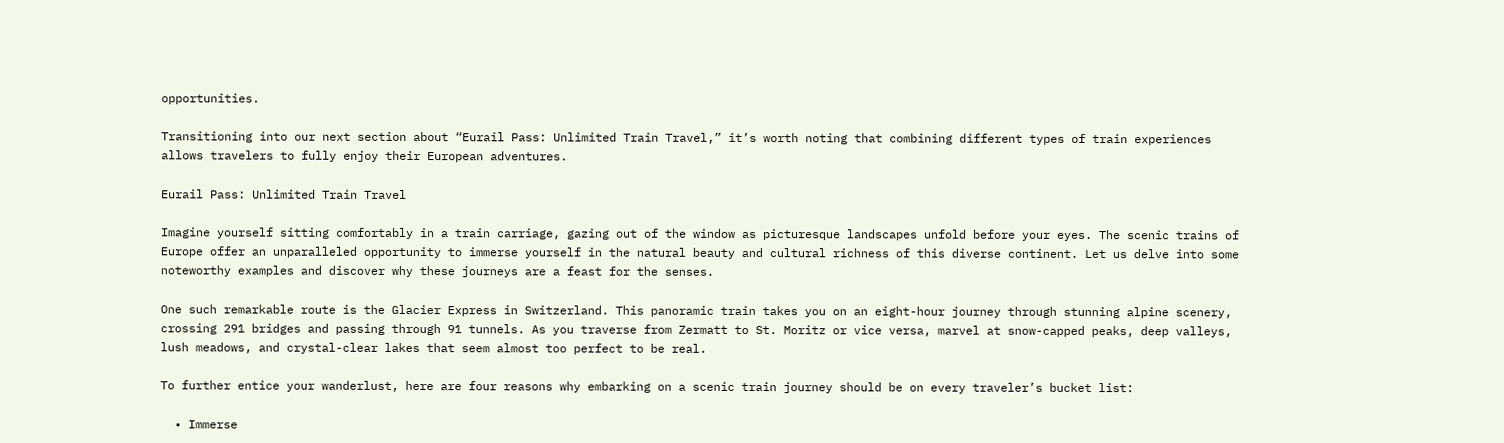opportunities.

Transitioning into our next section about “Eurail Pass: Unlimited Train Travel,” it’s worth noting that combining different types of train experiences allows travelers to fully enjoy their European adventures.

Eurail Pass: Unlimited Train Travel

Imagine yourself sitting comfortably in a train carriage, gazing out of the window as picturesque landscapes unfold before your eyes. The scenic trains of Europe offer an unparalleled opportunity to immerse yourself in the natural beauty and cultural richness of this diverse continent. Let us delve into some noteworthy examples and discover why these journeys are a feast for the senses.

One such remarkable route is the Glacier Express in Switzerland. This panoramic train takes you on an eight-hour journey through stunning alpine scenery, crossing 291 bridges and passing through 91 tunnels. As you traverse from Zermatt to St. Moritz or vice versa, marvel at snow-capped peaks, deep valleys, lush meadows, and crystal-clear lakes that seem almost too perfect to be real.

To further entice your wanderlust, here are four reasons why embarking on a scenic train journey should be on every traveler’s bucket list:

  • Immerse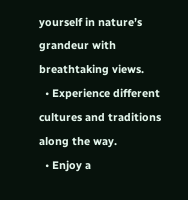yourself in nature’s grandeur with breathtaking views.
  • Experience different cultures and traditions along the way.
  • Enjoy a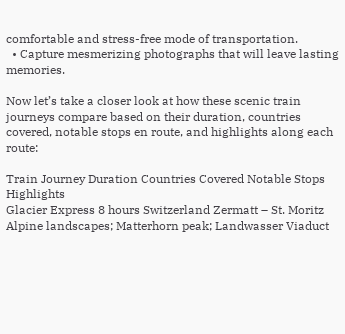comfortable and stress-free mode of transportation.
  • Capture mesmerizing photographs that will leave lasting memories.

Now let’s take a closer look at how these scenic train journeys compare based on their duration, countries covered, notable stops en route, and highlights along each route:

Train Journey Duration Countries Covered Notable Stops Highlights
Glacier Express 8 hours Switzerland Zermatt – St. Moritz Alpine landscapes; Matterhorn peak; Landwasser Viaduct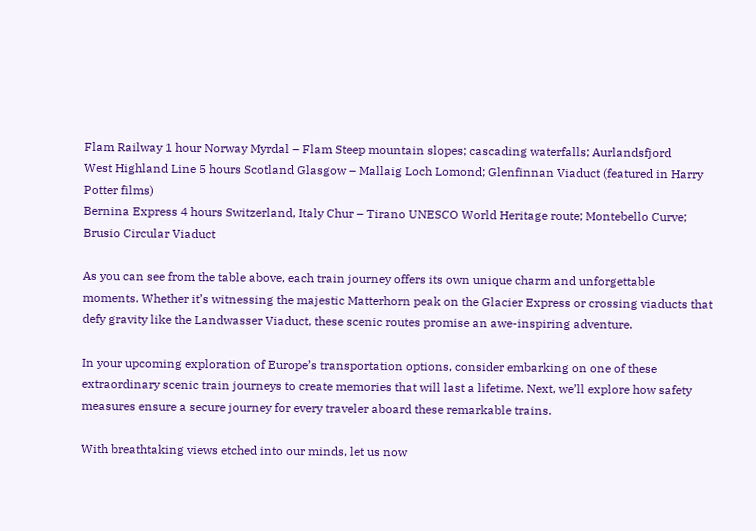Flam Railway 1 hour Norway Myrdal – Flam Steep mountain slopes; cascading waterfalls; Aurlandsfjord
West Highland Line 5 hours Scotland Glasgow – Mallaig Loch Lomond; Glenfinnan Viaduct (featured in Harry Potter films)
Bernina Express 4 hours Switzerland, Italy Chur – Tirano UNESCO World Heritage route; Montebello Curve; Brusio Circular Viaduct

As you can see from the table above, each train journey offers its own unique charm and unforgettable moments. Whether it’s witnessing the majestic Matterhorn peak on the Glacier Express or crossing viaducts that defy gravity like the Landwasser Viaduct, these scenic routes promise an awe-inspiring adventure.

In your upcoming exploration of Europe’s transportation options, consider embarking on one of these extraordinary scenic train journeys to create memories that will last a lifetime. Next, we’ll explore how safety measures ensure a secure journey for every traveler aboard these remarkable trains.

With breathtaking views etched into our minds, let us now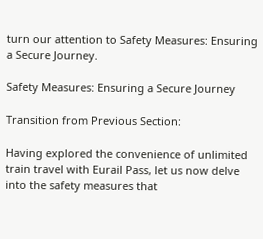turn our attention to Safety Measures: Ensuring a Secure Journey.

Safety Measures: Ensuring a Secure Journey

Transition from Previous Section:

Having explored the convenience of unlimited train travel with Eurail Pass, let us now delve into the safety measures that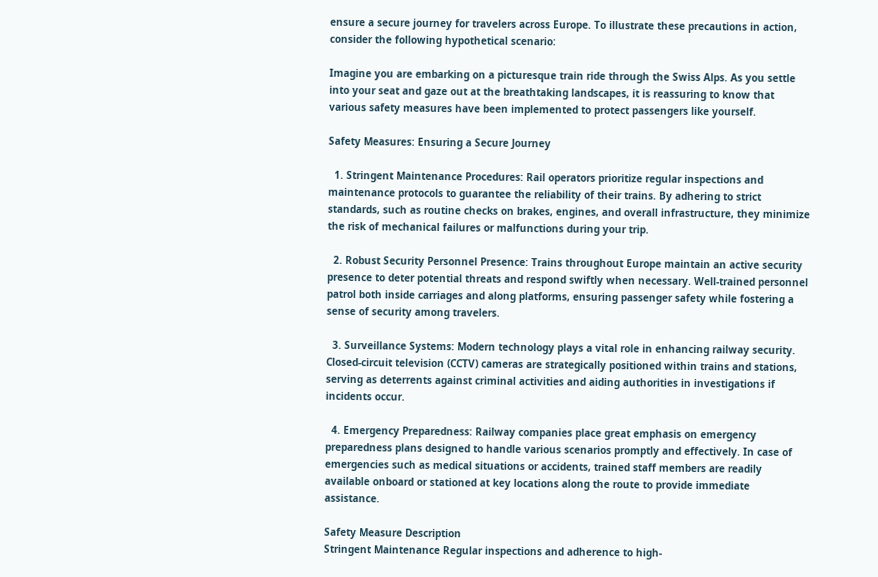ensure a secure journey for travelers across Europe. To illustrate these precautions in action, consider the following hypothetical scenario:

Imagine you are embarking on a picturesque train ride through the Swiss Alps. As you settle into your seat and gaze out at the breathtaking landscapes, it is reassuring to know that various safety measures have been implemented to protect passengers like yourself.

Safety Measures: Ensuring a Secure Journey

  1. Stringent Maintenance Procedures: Rail operators prioritize regular inspections and maintenance protocols to guarantee the reliability of their trains. By adhering to strict standards, such as routine checks on brakes, engines, and overall infrastructure, they minimize the risk of mechanical failures or malfunctions during your trip.

  2. Robust Security Personnel Presence: Trains throughout Europe maintain an active security presence to deter potential threats and respond swiftly when necessary. Well-trained personnel patrol both inside carriages and along platforms, ensuring passenger safety while fostering a sense of security among travelers.

  3. Surveillance Systems: Modern technology plays a vital role in enhancing railway security. Closed-circuit television (CCTV) cameras are strategically positioned within trains and stations, serving as deterrents against criminal activities and aiding authorities in investigations if incidents occur.

  4. Emergency Preparedness: Railway companies place great emphasis on emergency preparedness plans designed to handle various scenarios promptly and effectively. In case of emergencies such as medical situations or accidents, trained staff members are readily available onboard or stationed at key locations along the route to provide immediate assistance.

Safety Measure Description
Stringent Maintenance Regular inspections and adherence to high-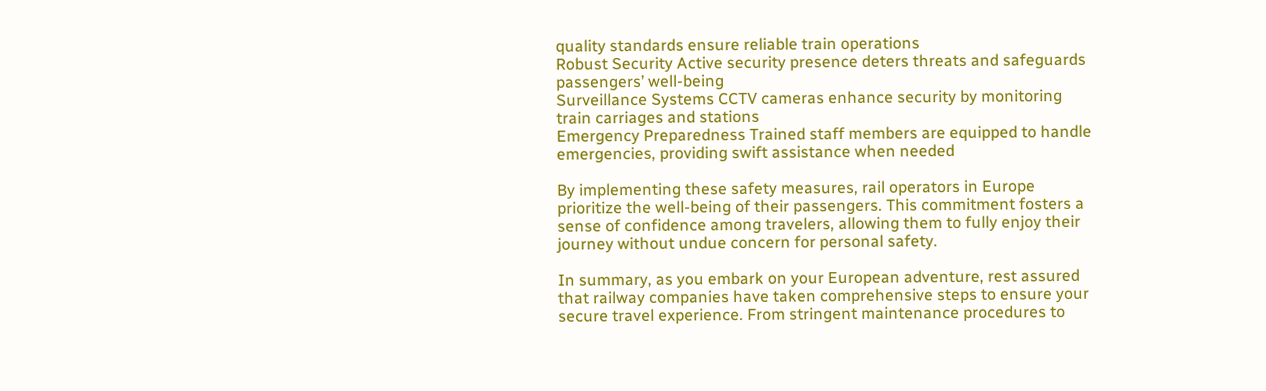quality standards ensure reliable train operations
Robust Security Active security presence deters threats and safeguards passengers’ well-being
Surveillance Systems CCTV cameras enhance security by monitoring train carriages and stations
Emergency Preparedness Trained staff members are equipped to handle emergencies, providing swift assistance when needed

By implementing these safety measures, rail operators in Europe prioritize the well-being of their passengers. This commitment fosters a sense of confidence among travelers, allowing them to fully enjoy their journey without undue concern for personal safety.

In summary, as you embark on your European adventure, rest assured that railway companies have taken comprehensive steps to ensure your secure travel experience. From stringent maintenance procedures to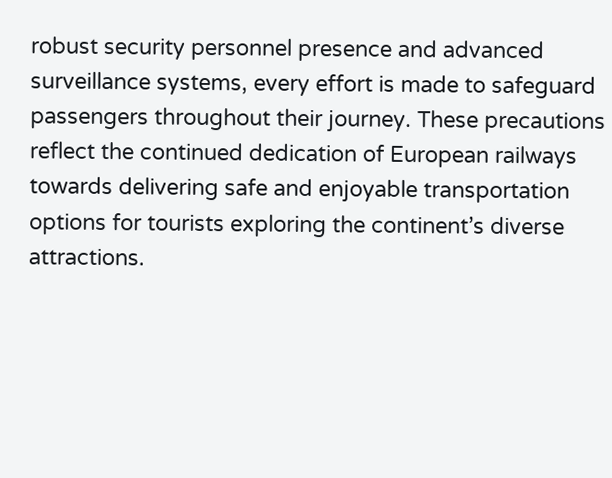robust security personnel presence and advanced surveillance systems, every effort is made to safeguard passengers throughout their journey. These precautions reflect the continued dedication of European railways towards delivering safe and enjoyable transportation options for tourists exploring the continent’s diverse attractions.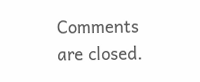Comments are closed.